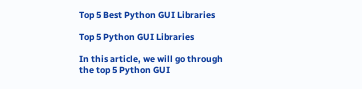Top 5 Best Python GUI Libraries

Top 5 Python GUI Libraries

In this article, we will go through the top 5 Python GUI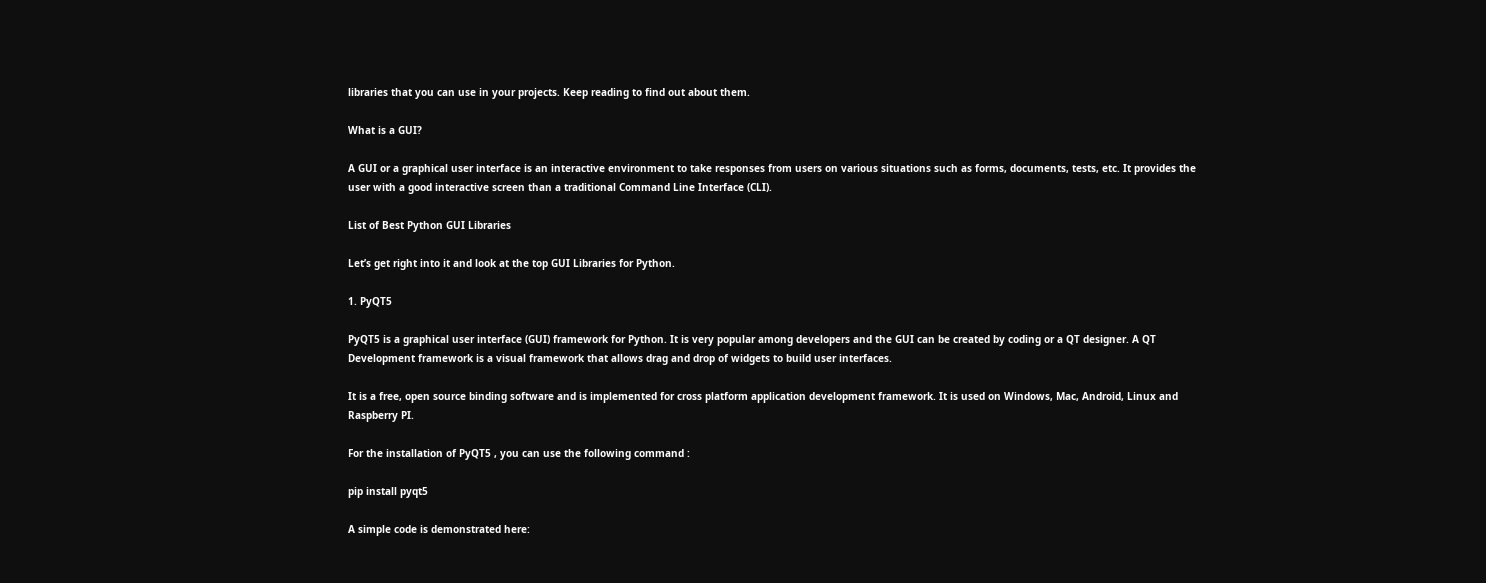libraries that you can use in your projects. Keep reading to find out about them.

What is a GUI?

A GUI or a graphical user interface is an interactive environment to take responses from users on various situations such as forms, documents, tests, etc. It provides the user with a good interactive screen than a traditional Command Line Interface (CLI).

List of Best Python GUI Libraries

Let’s get right into it and look at the top GUI Libraries for Python.

1. PyQT5

PyQT5 is a graphical user interface (GUI) framework for Python. It is very popular among developers and the GUI can be created by coding or a QT designer. A QT Development framework is a visual framework that allows drag and drop of widgets to build user interfaces.

It is a free, open source binding software and is implemented for cross platform application development framework. It is used on Windows, Mac, Android, Linux and Raspberry PI.

For the installation of PyQT5 , you can use the following command :

pip install pyqt5

A simple code is demonstrated here: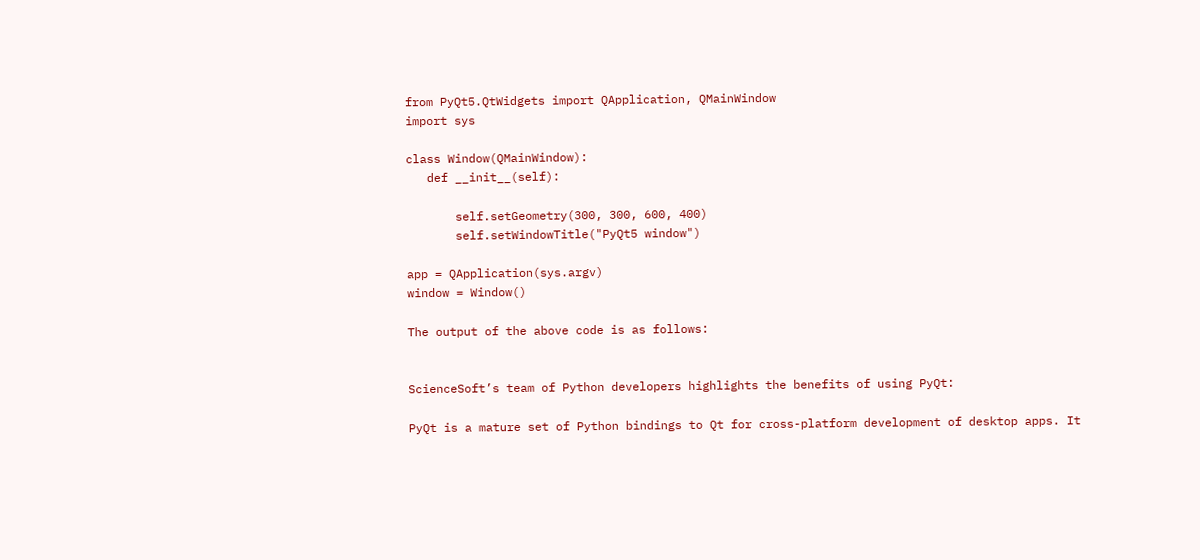from PyQt5.QtWidgets import QApplication, QMainWindow
import sys

class Window(QMainWindow):
   def __init__(self):

       self.setGeometry(300, 300, 600, 400)
       self.setWindowTitle("PyQt5 window")

app = QApplication(sys.argv)
window = Window()

The output of the above code is as follows:


ScienceSoft’s team of Python developers highlights the benefits of using PyQt:

PyQt is a mature set of Python bindings to Qt for cross-platform development of desktop apps. It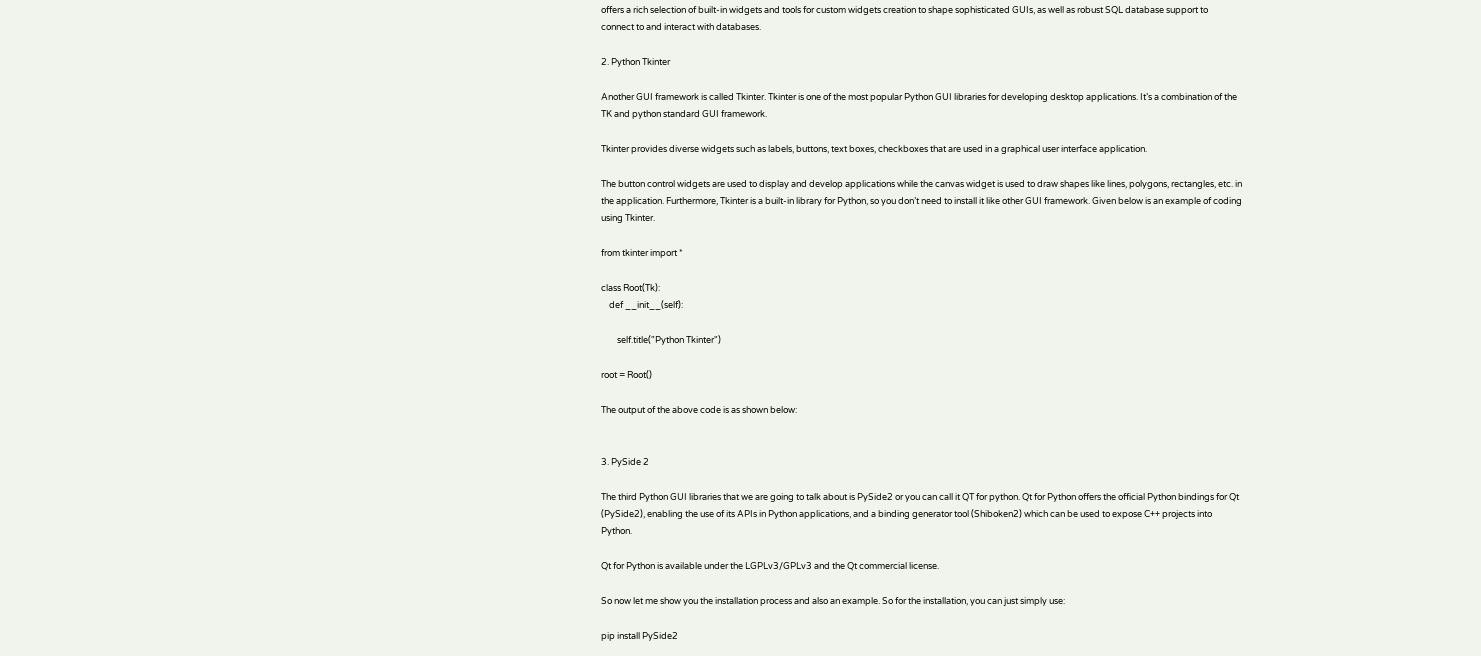offers a rich selection of built-in widgets and tools for custom widgets creation to shape sophisticated GUIs, as well as robust SQL database support to connect to and interact with databases.

2. Python Tkinter

Another GUI framework is called Tkinter. Tkinter is one of the most popular Python GUI libraries for developing desktop applications. It’s a combination of the TK and python standard GUI framework.

Tkinter provides diverse widgets such as labels, buttons, text boxes, checkboxes that are used in a graphical user interface application.

The button control widgets are used to display and develop applications while the canvas widget is used to draw shapes like lines, polygons, rectangles, etc. in the application. Furthermore, Tkinter is a built-in library for Python, so you don’t need to install it like other GUI framework. Given below is an example of coding using Tkinter.

from tkinter import *

class Root(Tk):
    def __init__(self):

        self.title("Python Tkinter")

root = Root()

The output of the above code is as shown below:


3. PySide 2

The third Python GUI libraries that we are going to talk about is PySide2 or you can call it QT for python. Qt for Python offers the official Python bindings for Qt (PySide2), enabling the use of its APIs in Python applications, and a binding generator tool (Shiboken2) which can be used to expose C++ projects into Python.

Qt for Python is available under the LGPLv3/GPLv3 and the Qt commercial license.

So now let me show you the installation process and also an example. So for the installation, you can just simply use:

pip install PySide2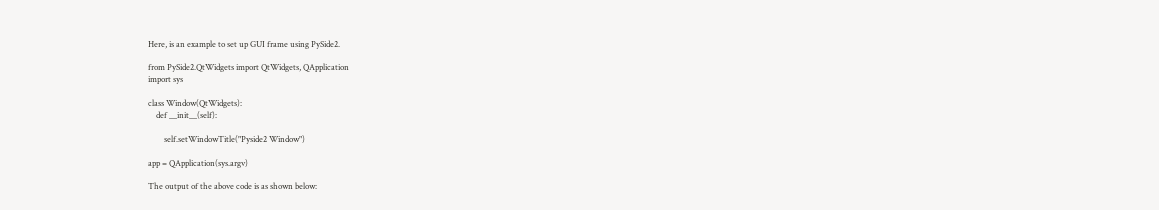Here, is an example to set up GUI frame using PySide2.

from PySide2.QtWidgets import QtWidgets, QApplication
import sys

class Window(QtWidgets):
    def __init__(self):

        self.setWindowTitle("Pyside2 Window")

app = QApplication(sys.argv)

The output of the above code is as shown below: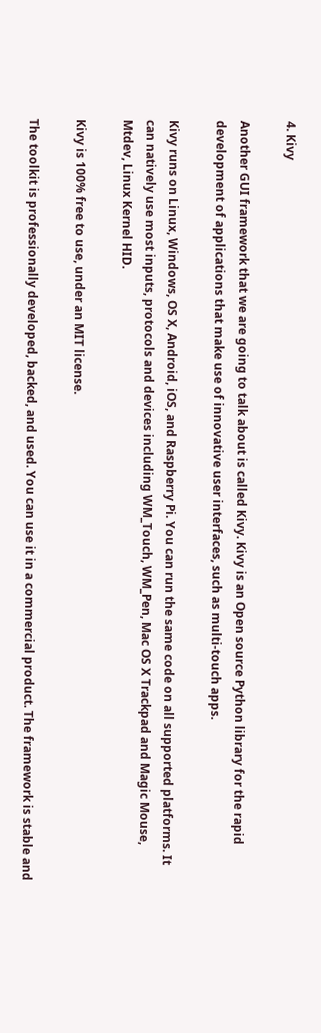4. Kivy

Another GUI framework that we are going to talk about is called Kivy. Kivy is an Open source Python library for the rapid development of applications that make use of innovative user interfaces, such as multi-touch apps.

Kivy runs on Linux, Windows, OS X, Android, iOS, and Raspberry Pi. You can run the same code on all supported platforms. It can natively use most inputs, protocols and devices including WM_Touch, WM_Pen, Mac OS X Trackpad and Magic Mouse, Mtdev, Linux Kernel HID.

Kivy is 100% free to use, under an MIT license.

The toolkit is professionally developed, backed, and used. You can use it in a commercial product. The framework is stable and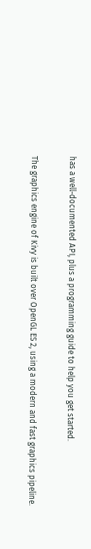has a well-documented API, plus a programming guide to help you get started.

The graphics engine of Kivy is built over OpenGL ES 2, using a modern and fast graphics pipeline.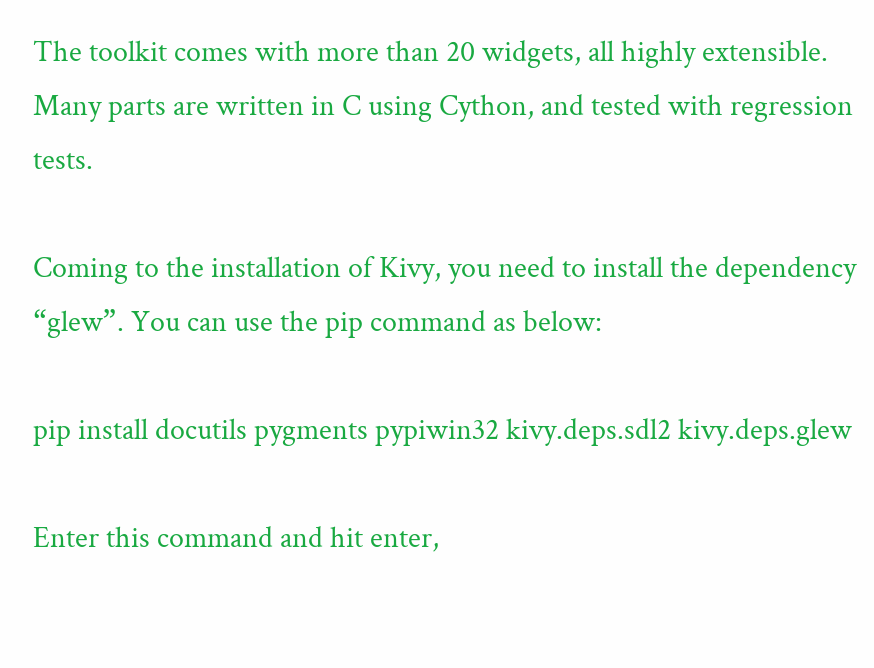The toolkit comes with more than 20 widgets, all highly extensible. Many parts are written in C using Cython, and tested with regression tests.

Coming to the installation of Kivy, you need to install the dependency “glew”. You can use the pip command as below:

pip install docutils pygments pypiwin32 kivy.deps.sdl2 kivy.deps.glew

Enter this command and hit enter,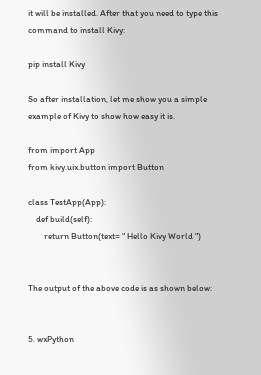it will be installed. After that you need to type this command to install Kivy:

pip install Kivy

So after installation, let me show you a simple example of Kivy to show how easy it is.

from import App
from kivy.uix.button import Button

class TestApp(App):
    def build(self):
        return Button(text= " Hello Kivy World ")


The output of the above code is as shown below:


5. wxPython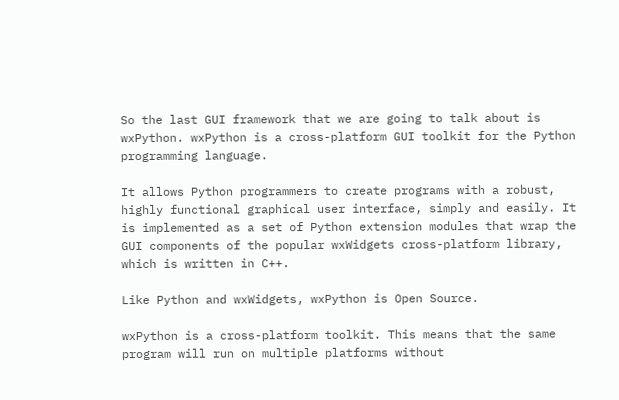So the last GUI framework that we are going to talk about is wxPython. wxPython is a cross-platform GUI toolkit for the Python programming language.

It allows Python programmers to create programs with a robust, highly functional graphical user interface, simply and easily. It is implemented as a set of Python extension modules that wrap the GUI components of the popular wxWidgets cross-platform library, which is written in C++.

Like Python and wxWidgets, wxPython is Open Source.

wxPython is a cross-platform toolkit. This means that the same program will run on multiple platforms without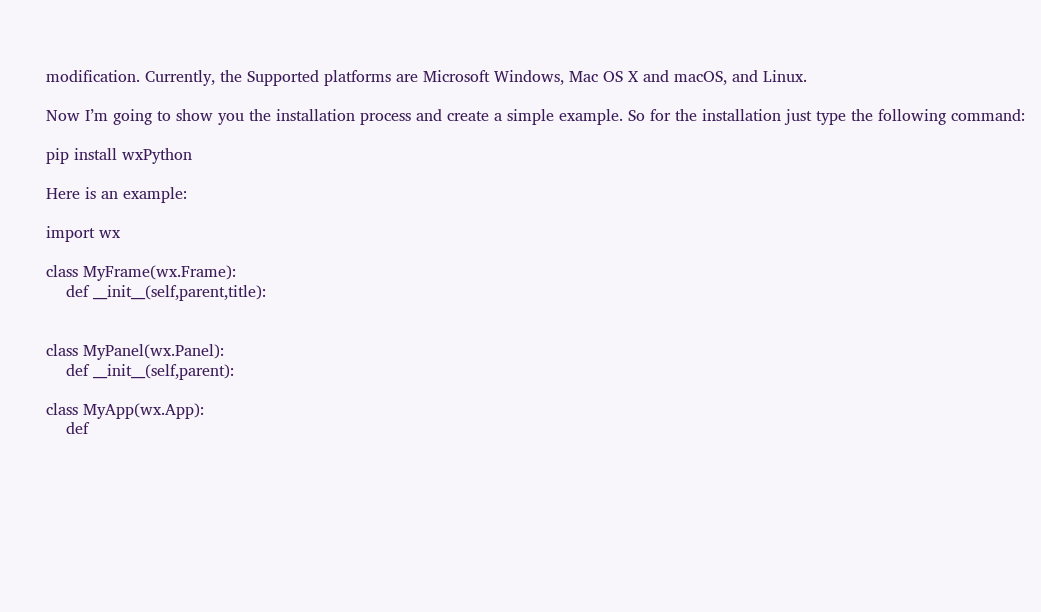modification. Currently, the Supported platforms are Microsoft Windows, Mac OS X and macOS, and Linux.

Now I’m going to show you the installation process and create a simple example. So for the installation just type the following command:

pip install wxPython

Here is an example:

import wx

class MyFrame(wx.Frame):
    def __init__(self,parent,title):


class MyPanel(wx.Panel):
    def __init__(self,parent):

class MyApp(wx.App):
    def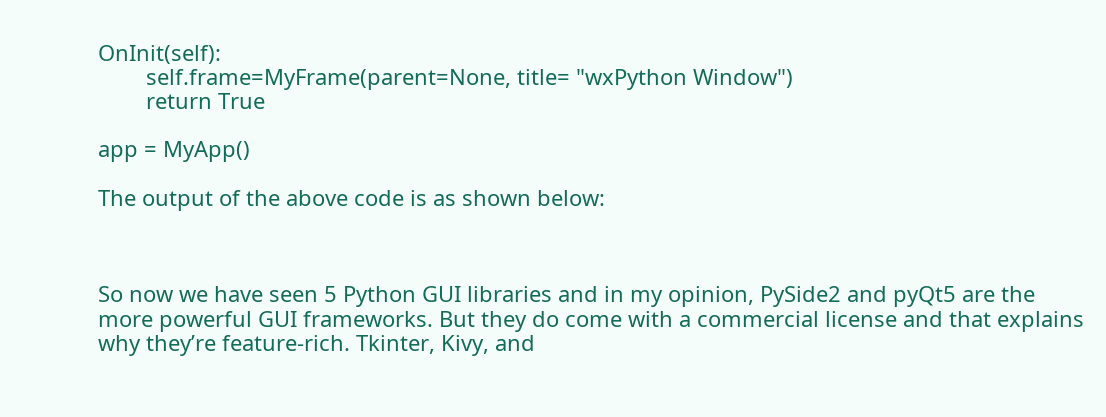OnInit(self):
        self.frame=MyFrame(parent=None, title= "wxPython Window")
        return True

app = MyApp()

The output of the above code is as shown below:



So now we have seen 5 Python GUI libraries and in my opinion, PySide2 and pyQt5 are the more powerful GUI frameworks. But they do come with a commercial license and that explains why they’re feature-rich. Tkinter, Kivy, and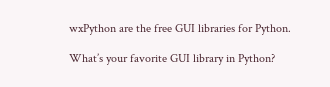wxPython are the free GUI libraries for Python.

What’s your favorite GUI library in Python?